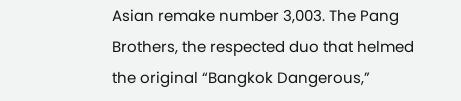Asian remake number 3,003. The Pang Brothers, the respected duo that helmed the original “Bangkok Dangerous,”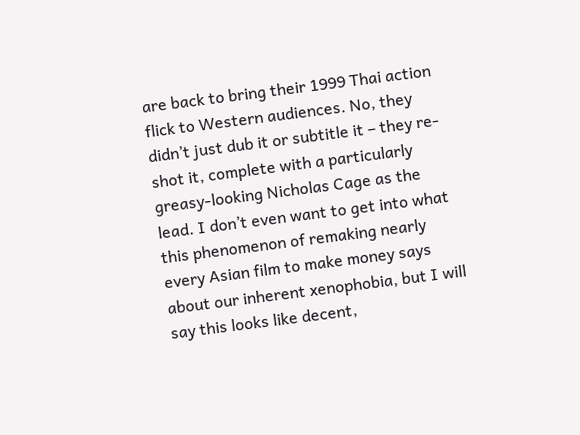are back to bring their 1999 Thai action flick to Western audiences. No, they didn’t just dub it or subtitle it – they re-shot it, complete with a particularly greasy-looking Nicholas Cage as the lead. I don’t even want to get into what this phenomenon of remaking nearly every Asian film to make money says about our inherent xenophobia, but I will say this looks like decent,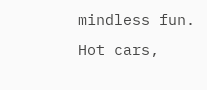mindless fun. Hot cars,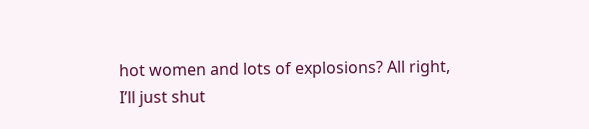hot women and lots of explosions? All right, I’ll just shut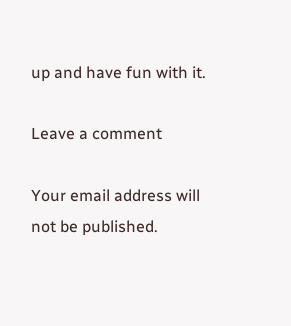up and have fun with it.

Leave a comment

Your email address will not be published.